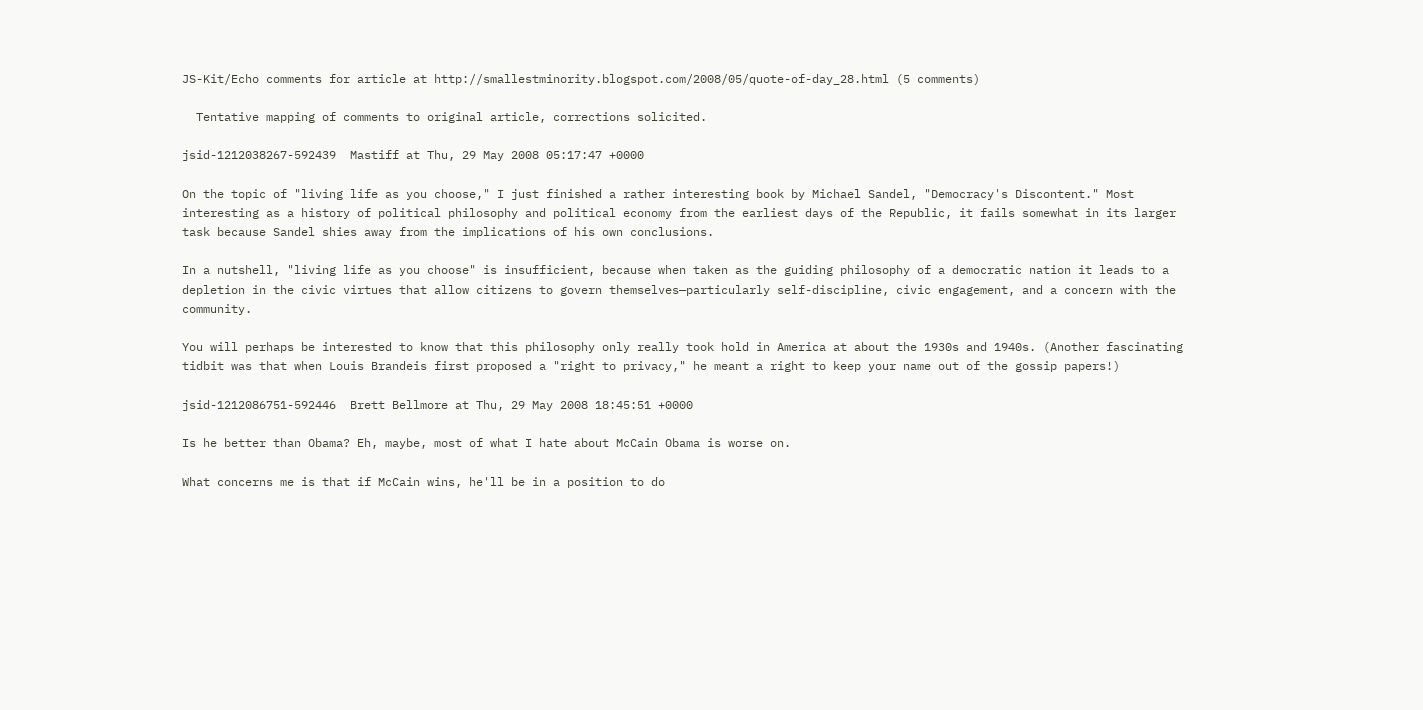JS-Kit/Echo comments for article at http://smallestminority.blogspot.com/2008/05/quote-of-day_28.html (5 comments)

  Tentative mapping of comments to original article, corrections solicited.

jsid-1212038267-592439  Mastiff at Thu, 29 May 2008 05:17:47 +0000

On the topic of "living life as you choose," I just finished a rather interesting book by Michael Sandel, "Democracy's Discontent." Most interesting as a history of political philosophy and political economy from the earliest days of the Republic, it fails somewhat in its larger task because Sandel shies away from the implications of his own conclusions.

In a nutshell, "living life as you choose" is insufficient, because when taken as the guiding philosophy of a democratic nation it leads to a depletion in the civic virtues that allow citizens to govern themselves—particularly self-discipline, civic engagement, and a concern with the community.

You will perhaps be interested to know that this philosophy only really took hold in America at about the 1930s and 1940s. (Another fascinating tidbit was that when Louis Brandeis first proposed a "right to privacy," he meant a right to keep your name out of the gossip papers!)

jsid-1212086751-592446  Brett Bellmore at Thu, 29 May 2008 18:45:51 +0000

Is he better than Obama? Eh, maybe, most of what I hate about McCain Obama is worse on.

What concerns me is that if McCain wins, he'll be in a position to do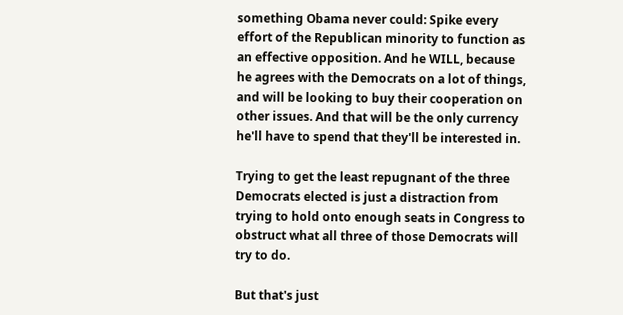something Obama never could: Spike every effort of the Republican minority to function as an effective opposition. And he WILL, because he agrees with the Democrats on a lot of things, and will be looking to buy their cooperation on other issues. And that will be the only currency he'll have to spend that they'll be interested in.

Trying to get the least repugnant of the three Democrats elected is just a distraction from trying to hold onto enough seats in Congress to obstruct what all three of those Democrats will try to do.

But that's just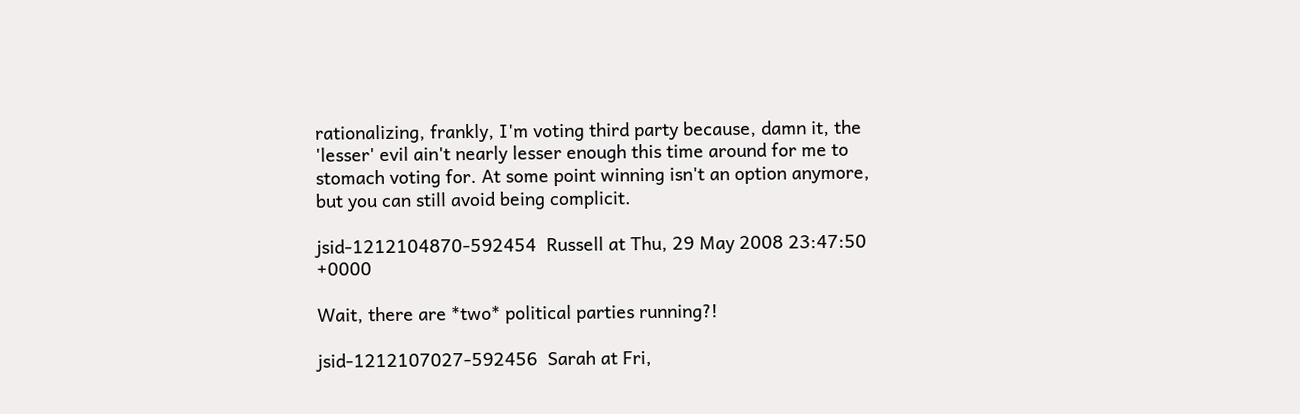rationalizing, frankly, I'm voting third party because, damn it, the 'lesser' evil ain't nearly lesser enough this time around for me to stomach voting for. At some point winning isn't an option anymore, but you can still avoid being complicit.

jsid-1212104870-592454  Russell at Thu, 29 May 2008 23:47:50 +0000

Wait, there are *two* political parties running?!

jsid-1212107027-592456  Sarah at Fri,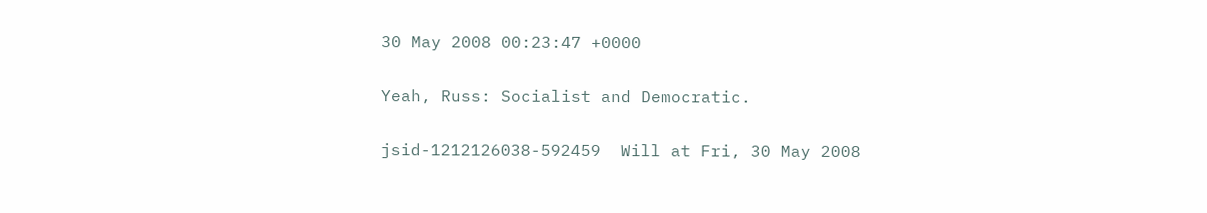30 May 2008 00:23:47 +0000

Yeah, Russ: Socialist and Democratic.

jsid-1212126038-592459  Will at Fri, 30 May 2008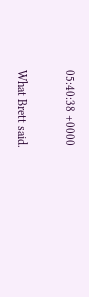05:40:38 +0000

What Brett said.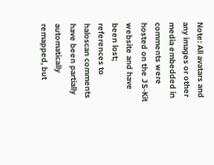Note: All avatars and any images or other media embedded in comments were hosted on the JS-Kit website and have been lost; references to haloscan comments have been partially automatically remapped, but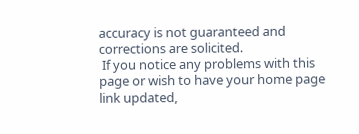accuracy is not guaranteed and corrections are solicited.
 If you notice any problems with this page or wish to have your home page link updated,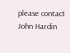please contact John Hardin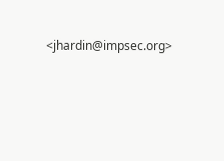<jhardin@impsec.org>